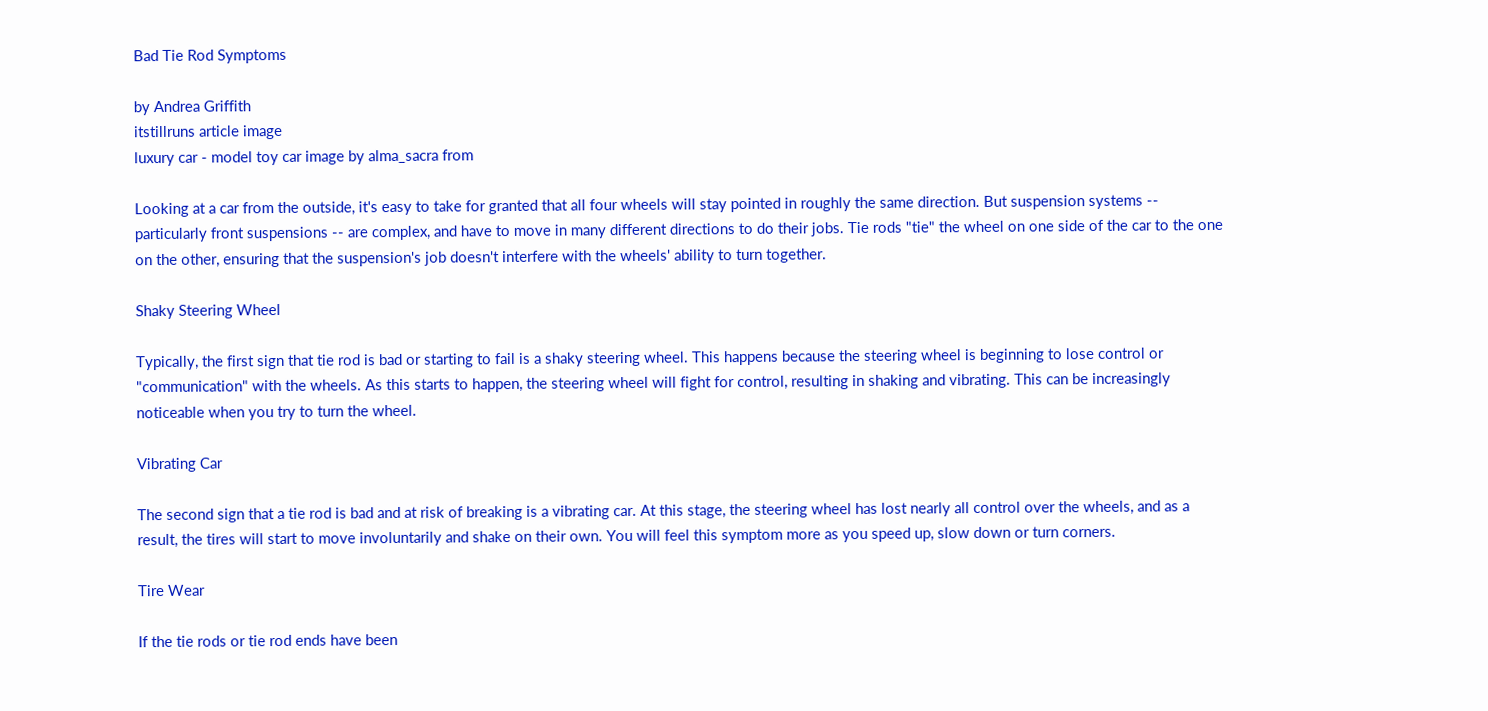Bad Tie Rod Symptoms

by Andrea Griffith
itstillruns article image
luxury car - model toy car image by alma_sacra from

Looking at a car from the outside, it's easy to take for granted that all four wheels will stay pointed in roughly the same direction. But suspension systems -- particularly front suspensions -- are complex, and have to move in many different directions to do their jobs. Tie rods "tie" the wheel on one side of the car to the one on the other, ensuring that the suspension's job doesn't interfere with the wheels' ability to turn together.

Shaky Steering Wheel

Typically, the first sign that tie rod is bad or starting to fail is a shaky steering wheel. This happens because the steering wheel is beginning to lose control or "communication" with the wheels. As this starts to happen, the steering wheel will fight for control, resulting in shaking and vibrating. This can be increasingly noticeable when you try to turn the wheel.

Vibrating Car

The second sign that a tie rod is bad and at risk of breaking is a vibrating car. At this stage, the steering wheel has lost nearly all control over the wheels, and as a result, the tires will start to move involuntarily and shake on their own. You will feel this symptom more as you speed up, slow down or turn corners.

Tire Wear

If the tie rods or tie rod ends have been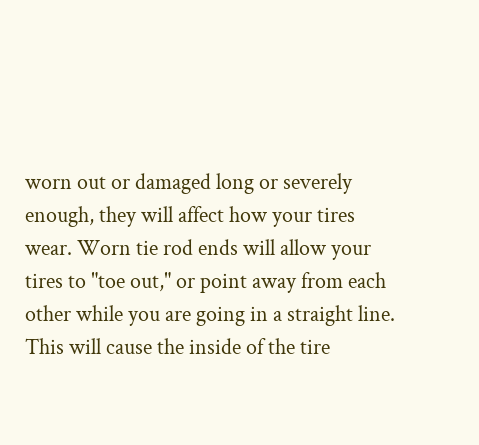worn out or damaged long or severely enough, they will affect how your tires wear. Worn tie rod ends will allow your tires to "toe out," or point away from each other while you are going in a straight line. This will cause the inside of the tire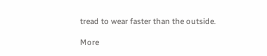tread to wear faster than the outside.

More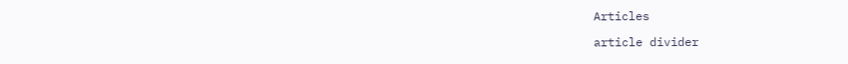Articles

article divider